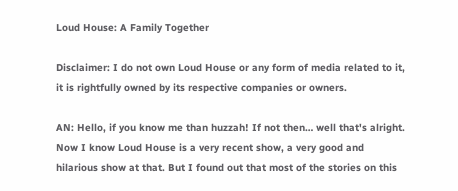Loud House: A Family Together

Disclaimer: I do not own Loud House or any form of media related to it, it is rightfully owned by its respective companies or owners.

AN: Hello, if you know me than huzzah! If not then… well that's alright. Now I know Loud House is a very recent show, a very good and hilarious show at that. But I found out that most of the stories on this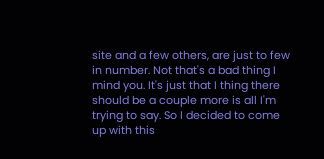site and a few others, are just to few in number. Not that's a bad thing I mind you. It's just that I thing there should be a couple more is all I'm trying to say. So I decided to come up with this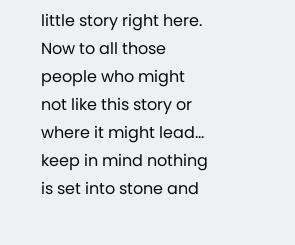little story right here. Now to all those people who might not like this story or where it might lead… keep in mind nothing is set into stone and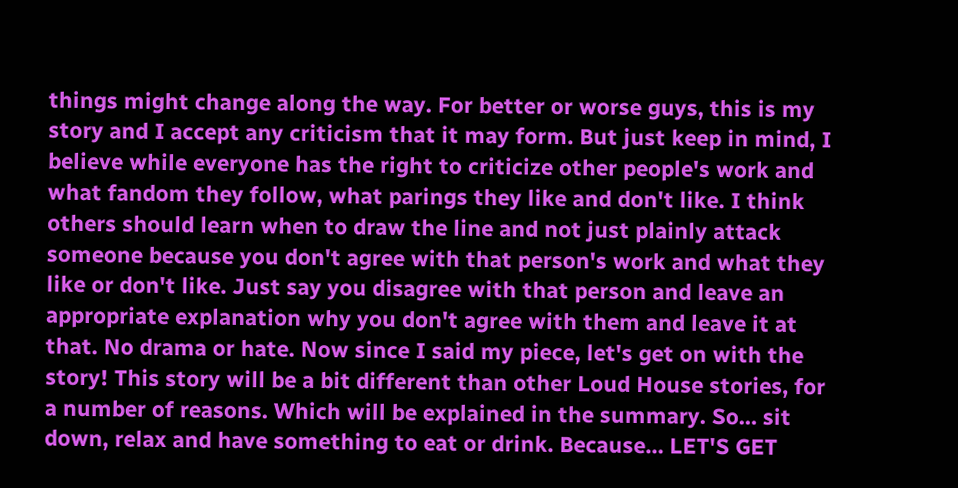things might change along the way. For better or worse guys, this is my story and I accept any criticism that it may form. But just keep in mind, I believe while everyone has the right to criticize other people's work and what fandom they follow, what parings they like and don't like. I think others should learn when to draw the line and not just plainly attack someone because you don't agree with that person's work and what they like or don't like. Just say you disagree with that person and leave an appropriate explanation why you don't agree with them and leave it at that. No drama or hate. Now since I said my piece, let's get on with the story! This story will be a bit different than other Loud House stories, for a number of reasons. Which will be explained in the summary. So… sit down, relax and have something to eat or drink. Because… LET'S GET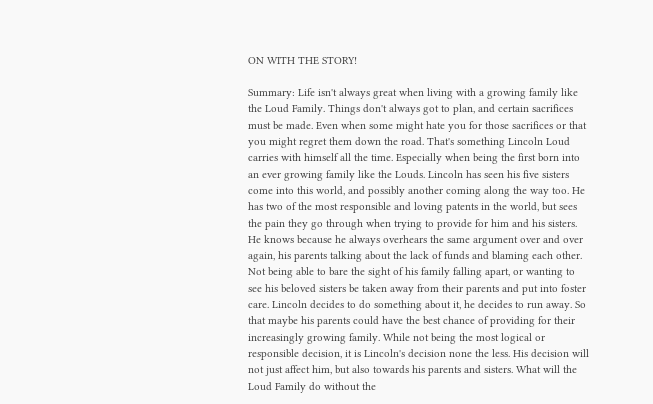ON WITH THE STORY!

Summary: Life isn't always great when living with a growing family like the Loud Family. Things don't always got to plan, and certain sacrifices must be made. Even when some might hate you for those sacrifices or that you might regret them down the road. That's something Lincoln Loud carries with himself all the time. Especially when being the first born into an ever growing family like the Louds. Lincoln has seen his five sisters come into this world, and possibly another coming along the way too. He has two of the most responsible and loving patents in the world, but sees the pain they go through when trying to provide for him and his sisters. He knows because he always overhears the same argument over and over again, his parents talking about the lack of funds and blaming each other. Not being able to bare the sight of his family falling apart, or wanting to see his beloved sisters be taken away from their parents and put into foster care. Lincoln decides to do something about it, he decides to run away. So that maybe his parents could have the best chance of providing for their increasingly growing family. While not being the most logical or responsible decision, it is Lincoln's decision none the less. His decision will not just affect him, but also towards his parents and sisters. What will the Loud Family do without the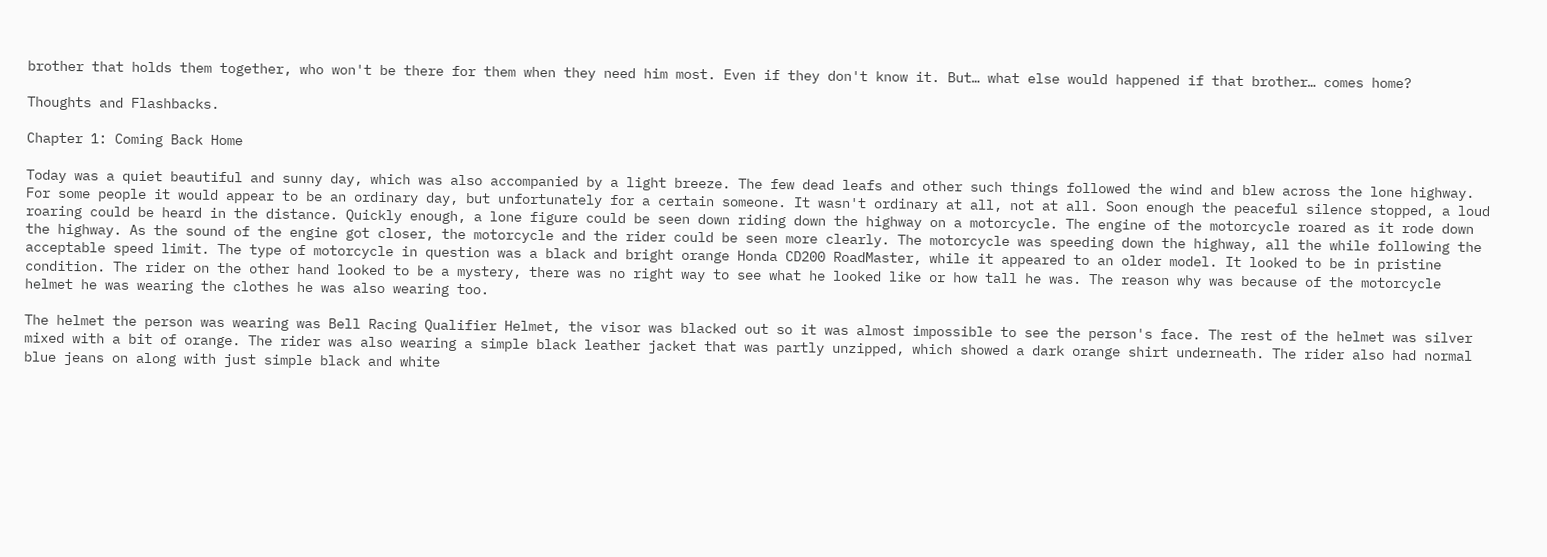brother that holds them together, who won't be there for them when they need him most. Even if they don't know it. But… what else would happened if that brother… comes home?

Thoughts and Flashbacks.

Chapter 1: Coming Back Home

Today was a quiet beautiful and sunny day, which was also accompanied by a light breeze. The few dead leafs and other such things followed the wind and blew across the lone highway. For some people it would appear to be an ordinary day, but unfortunately for a certain someone. It wasn't ordinary at all, not at all. Soon enough the peaceful silence stopped, a loud roaring could be heard in the distance. Quickly enough, a lone figure could be seen down riding down the highway on a motorcycle. The engine of the motorcycle roared as it rode down the highway. As the sound of the engine got closer, the motorcycle and the rider could be seen more clearly. The motorcycle was speeding down the highway, all the while following the acceptable speed limit. The type of motorcycle in question was a black and bright orange Honda CD200 RoadMaster, while it appeared to an older model. It looked to be in pristine condition. The rider on the other hand looked to be a mystery, there was no right way to see what he looked like or how tall he was. The reason why was because of the motorcycle helmet he was wearing the clothes he was also wearing too.

The helmet the person was wearing was Bell Racing Qualifier Helmet, the visor was blacked out so it was almost impossible to see the person's face. The rest of the helmet was silver mixed with a bit of orange. The rider was also wearing a simple black leather jacket that was partly unzipped, which showed a dark orange shirt underneath. The rider also had normal blue jeans on along with just simple black and white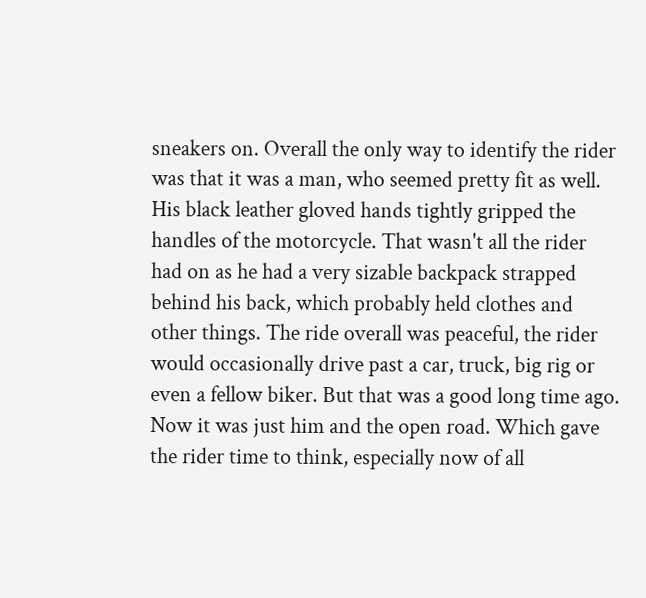sneakers on. Overall the only way to identify the rider was that it was a man, who seemed pretty fit as well. His black leather gloved hands tightly gripped the handles of the motorcycle. That wasn't all the rider had on as he had a very sizable backpack strapped behind his back, which probably held clothes and other things. The ride overall was peaceful, the rider would occasionally drive past a car, truck, big rig or even a fellow biker. But that was a good long time ago. Now it was just him and the open road. Which gave the rider time to think, especially now of all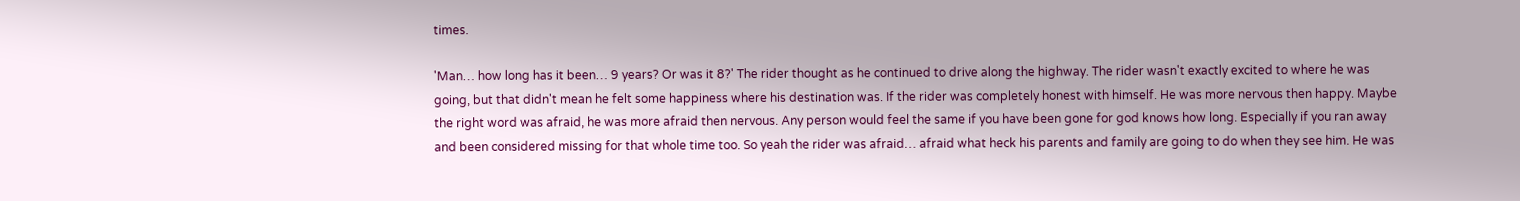times.

'Man… how long has it been… 9 years? Or was it 8?' The rider thought as he continued to drive along the highway. The rider wasn't exactly excited to where he was going, but that didn't mean he felt some happiness where his destination was. If the rider was completely honest with himself. He was more nervous then happy. Maybe the right word was afraid, he was more afraid then nervous. Any person would feel the same if you have been gone for god knows how long. Especially if you ran away and been considered missing for that whole time too. So yeah the rider was afraid… afraid what heck his parents and family are going to do when they see him. He was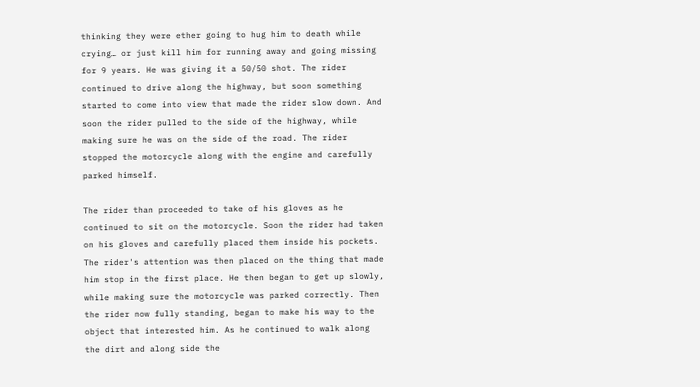thinking they were ether going to hug him to death while crying… or just kill him for running away and going missing for 9 years. He was giving it a 50/50 shot. The rider continued to drive along the highway, but soon something started to come into view that made the rider slow down. And soon the rider pulled to the side of the highway, while making sure he was on the side of the road. The rider stopped the motorcycle along with the engine and carefully parked himself.

The rider than proceeded to take of his gloves as he continued to sit on the motorcycle. Soon the rider had taken on his gloves and carefully placed them inside his pockets. The rider's attention was then placed on the thing that made him stop in the first place. He then began to get up slowly, while making sure the motorcycle was parked correctly. Then the rider now fully standing, began to make his way to the object that interested him. As he continued to walk along the dirt and along side the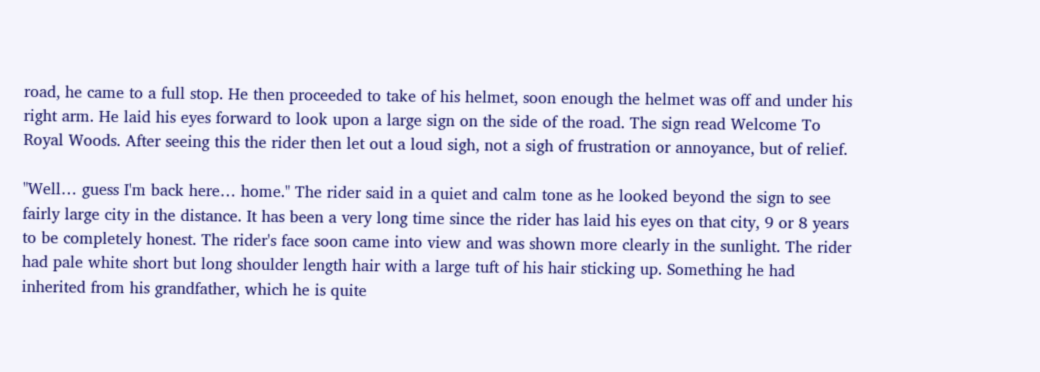road, he came to a full stop. He then proceeded to take of his helmet, soon enough the helmet was off and under his right arm. He laid his eyes forward to look upon a large sign on the side of the road. The sign read Welcome To Royal Woods. After seeing this the rider then let out a loud sigh, not a sigh of frustration or annoyance, but of relief.

"Well… guess I'm back here… home." The rider said in a quiet and calm tone as he looked beyond the sign to see fairly large city in the distance. It has been a very long time since the rider has laid his eyes on that city, 9 or 8 years to be completely honest. The rider's face soon came into view and was shown more clearly in the sunlight. The rider had pale white short but long shoulder length hair with a large tuft of his hair sticking up. Something he had inherited from his grandfather, which he is quite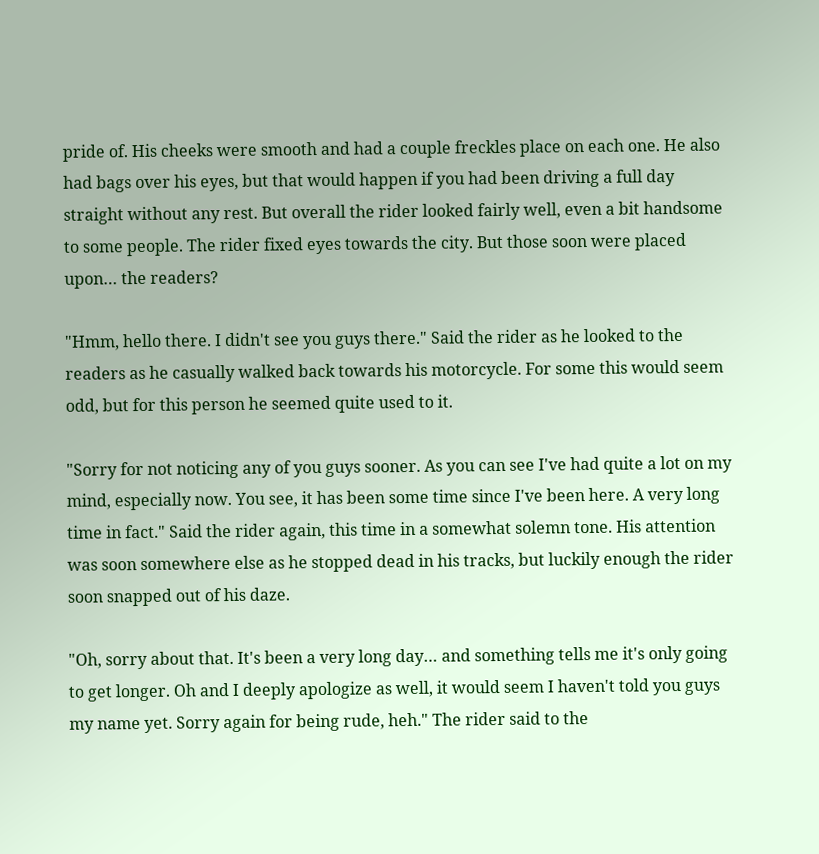pride of. His cheeks were smooth and had a couple freckles place on each one. He also had bags over his eyes, but that would happen if you had been driving a full day straight without any rest. But overall the rider looked fairly well, even a bit handsome to some people. The rider fixed eyes towards the city. But those soon were placed upon… the readers?

"Hmm, hello there. I didn't see you guys there." Said the rider as he looked to the readers as he casually walked back towards his motorcycle. For some this would seem odd, but for this person he seemed quite used to it.

"Sorry for not noticing any of you guys sooner. As you can see I've had quite a lot on my mind, especially now. You see, it has been some time since I've been here. A very long time in fact." Said the rider again, this time in a somewhat solemn tone. His attention was soon somewhere else as he stopped dead in his tracks, but luckily enough the rider soon snapped out of his daze.

"Oh, sorry about that. It's been a very long day… and something tells me it's only going to get longer. Oh and I deeply apologize as well, it would seem I haven't told you guys my name yet. Sorry again for being rude, heh." The rider said to the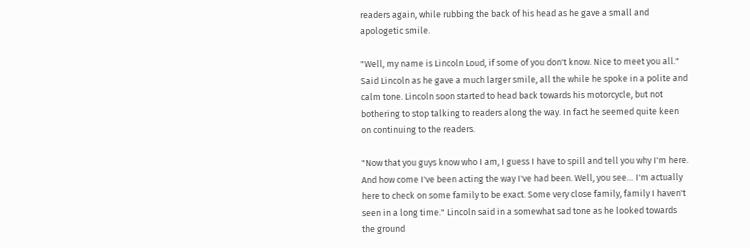readers again, while rubbing the back of his head as he gave a small and apologetic smile.

"Well, my name is Lincoln Loud, if some of you don't know. Nice to meet you all." Said Lincoln as he gave a much larger smile, all the while he spoke in a polite and calm tone. Lincoln soon started to head back towards his motorcycle, but not bothering to stop talking to readers along the way. In fact he seemed quite keen on continuing to the readers.

"Now that you guys know who I am, I guess I have to spill and tell you why I'm here. And how come I've been acting the way I've had been. Well, you see… I'm actually here to check on some family to be exact. Some very close family, family I haven't seen in a long time." Lincoln said in a somewhat sad tone as he looked towards the ground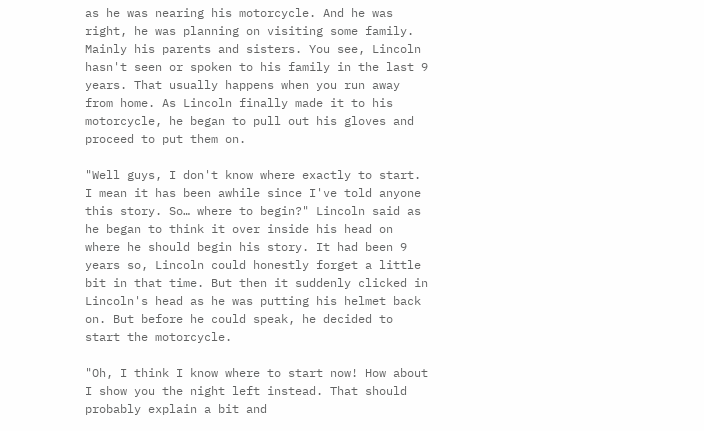as he was nearing his motorcycle. And he was right, he was planning on visiting some family. Mainly his parents and sisters. You see, Lincoln hasn't seen or spoken to his family in the last 9 years. That usually happens when you run away from home. As Lincoln finally made it to his motorcycle, he began to pull out his gloves and proceed to put them on.

"Well guys, I don't know where exactly to start. I mean it has been awhile since I've told anyone this story. So… where to begin?" Lincoln said as he began to think it over inside his head on where he should begin his story. It had been 9 years so, Lincoln could honestly forget a little bit in that time. But then it suddenly clicked in Lincoln's head as he was putting his helmet back on. But before he could speak, he decided to start the motorcycle.

"Oh, I think I know where to start now! How about I show you the night left instead. That should probably explain a bit and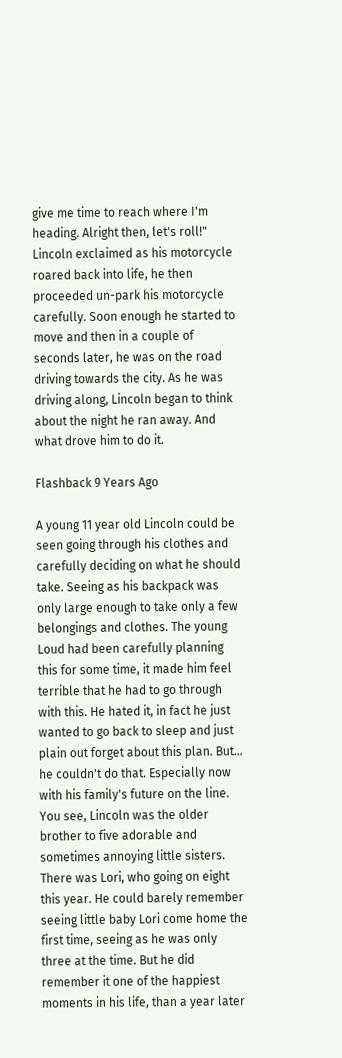give me time to reach where I'm heading. Alright then, let's roll!" Lincoln exclaimed as his motorcycle roared back into life, he then proceeded un-park his motorcycle carefully. Soon enough he started to move and then in a couple of seconds later, he was on the road driving towards the city. As he was driving along, Lincoln began to think about the night he ran away. And what drove him to do it.

Flashback 9 Years Ago

A young 11 year old Lincoln could be seen going through his clothes and carefully deciding on what he should take. Seeing as his backpack was only large enough to take only a few belongings and clothes. The young Loud had been carefully planning this for some time, it made him feel terrible that he had to go through with this. He hated it, in fact he just wanted to go back to sleep and just plain out forget about this plan. But… he couldn't do that. Especially now with his family's future on the line. You see, Lincoln was the older brother to five adorable and sometimes annoying little sisters. There was Lori, who going on eight this year. He could barely remember seeing little baby Lori come home the first time, seeing as he was only three at the time. But he did remember it one of the happiest moments in his life, than a year later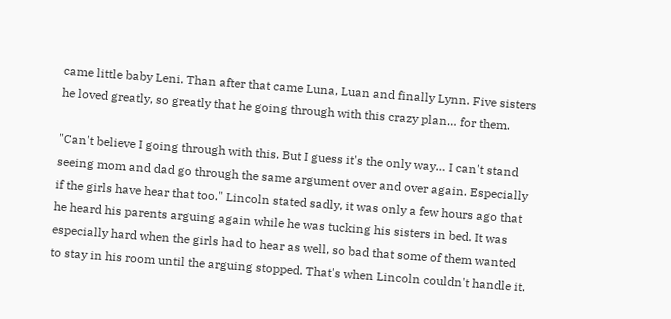came little baby Leni. Than after that came Luna, Luan and finally Lynn. Five sisters he loved greatly, so greatly that he going through with this crazy plan… for them.

"Can't believe I going through with this. But I guess it's the only way… I can't stand seeing mom and dad go through the same argument over and over again. Especially if the girls have hear that too." Lincoln stated sadly, it was only a few hours ago that he heard his parents arguing again while he was tucking his sisters in bed. It was especially hard when the girls had to hear as well, so bad that some of them wanted to stay in his room until the arguing stopped. That's when Lincoln couldn't handle it.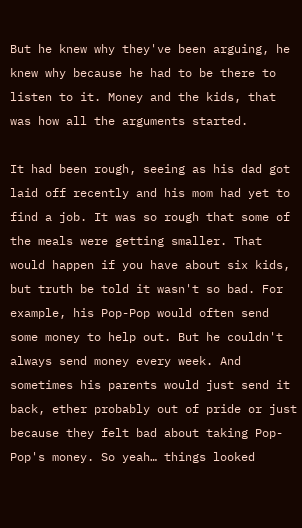But he knew why they've been arguing, he knew why because he had to be there to listen to it. Money and the kids, that was how all the arguments started.

It had been rough, seeing as his dad got laid off recently and his mom had yet to find a job. It was so rough that some of the meals were getting smaller. That would happen if you have about six kids, but truth be told it wasn't so bad. For example, his Pop-Pop would often send some money to help out. But he couldn't always send money every week. And sometimes his parents would just send it back, ether probably out of pride or just because they felt bad about taking Pop-Pop's money. So yeah… things looked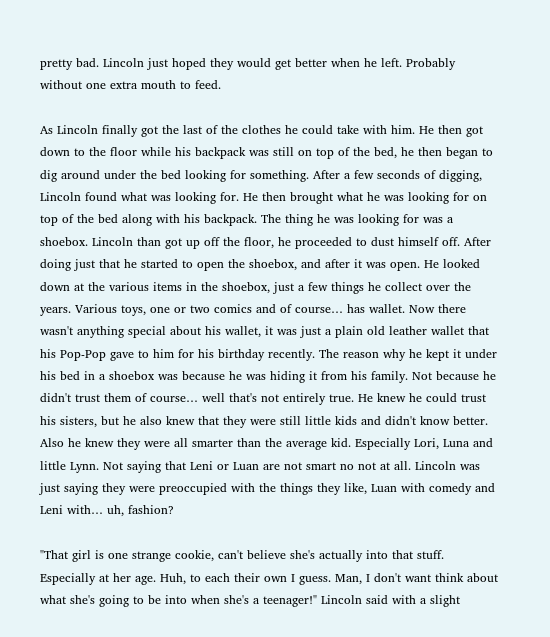pretty bad. Lincoln just hoped they would get better when he left. Probably without one extra mouth to feed.

As Lincoln finally got the last of the clothes he could take with him. He then got down to the floor while his backpack was still on top of the bed, he then began to dig around under the bed looking for something. After a few seconds of digging, Lincoln found what was looking for. He then brought what he was looking for on top of the bed along with his backpack. The thing he was looking for was a shoebox. Lincoln than got up off the floor, he proceeded to dust himself off. After doing just that he started to open the shoebox, and after it was open. He looked down at the various items in the shoebox, just a few things he collect over the years. Various toys, one or two comics and of course… has wallet. Now there wasn't anything special about his wallet, it was just a plain old leather wallet that his Pop-Pop gave to him for his birthday recently. The reason why he kept it under his bed in a shoebox was because he was hiding it from his family. Not because he didn't trust them of course… well that's not entirely true. He knew he could trust his sisters, but he also knew that they were still little kids and didn't know better. Also he knew they were all smarter than the average kid. Especially Lori, Luna and little Lynn. Not saying that Leni or Luan are not smart no not at all. Lincoln was just saying they were preoccupied with the things they like, Luan with comedy and Leni with… uh, fashion?

"That girl is one strange cookie, can't believe she's actually into that stuff. Especially at her age. Huh, to each their own I guess. Man, I don't want think about what she's going to be into when she's a teenager!" Lincoln said with a slight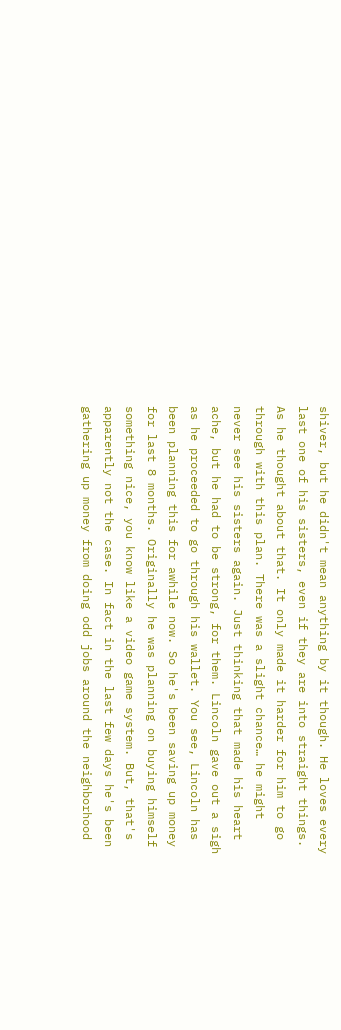shiver, but he didn't mean anything by it though. He loves every last one of his sisters, even if they are into straight things. As he thought about that. It only made it harder for him to go through with this plan. There was a slight chance… he might never see his sisters again. Just thinking that made his heart ache, but he had to be strong, for them. Lincoln gave out a sigh as he proceeded to go through his wallet. You see, Lincoln has been planning this for awhile now. So he's been saving up money for last 8 months. Originally he was planning on buying himself something nice, you know like a video game system. But, that's apparently not the case. In fact in the last few days he's been gathering up money from doing odd jobs around the neighborhood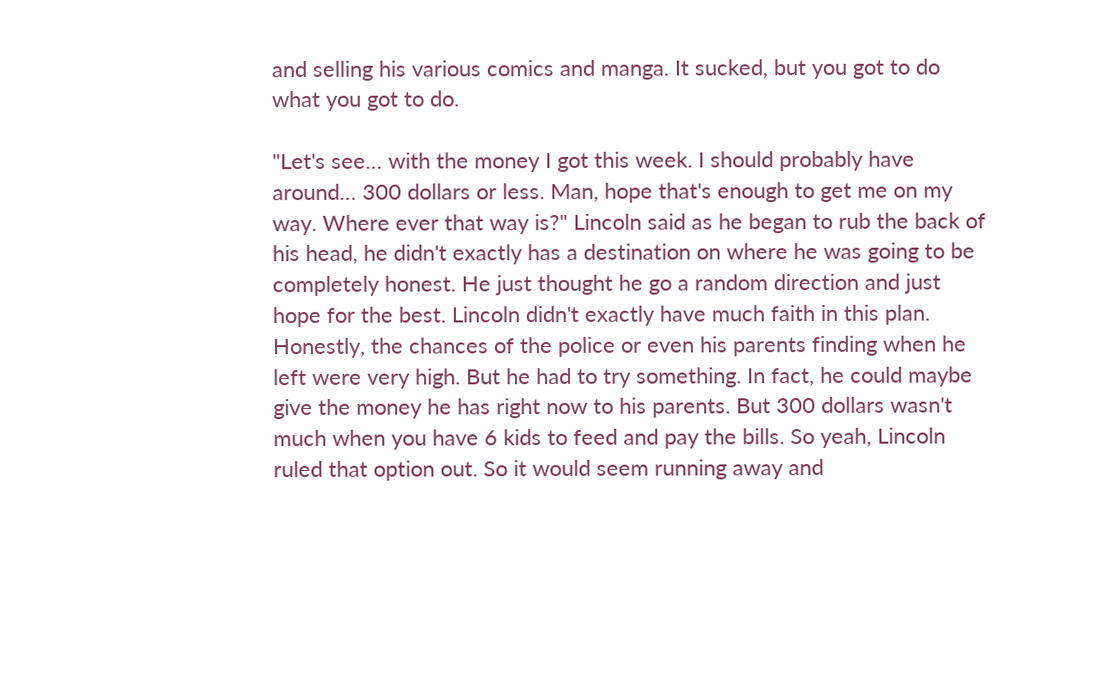and selling his various comics and manga. It sucked, but you got to do what you got to do.

"Let's see… with the money I got this week. I should probably have around… 300 dollars or less. Man, hope that's enough to get me on my way. Where ever that way is?" Lincoln said as he began to rub the back of his head, he didn't exactly has a destination on where he was going to be completely honest. He just thought he go a random direction and just hope for the best. Lincoln didn't exactly have much faith in this plan. Honestly, the chances of the police or even his parents finding when he left were very high. But he had to try something. In fact, he could maybe give the money he has right now to his parents. But 300 dollars wasn't much when you have 6 kids to feed and pay the bills. So yeah, Lincoln ruled that option out. So it would seem running away and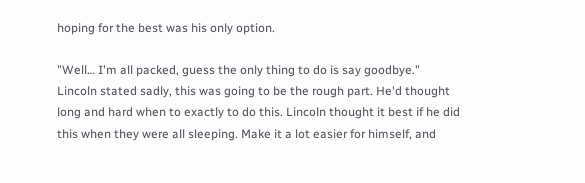hoping for the best was his only option.

"Well… I'm all packed, guess the only thing to do is say goodbye." Lincoln stated sadly, this was going to be the rough part. He'd thought long and hard when to exactly to do this. Lincoln thought it best if he did this when they were all sleeping. Make it a lot easier for himself, and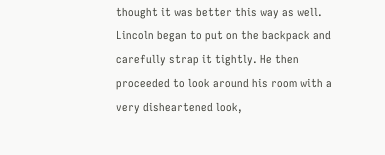thought it was better this way as well. Lincoln began to put on the backpack and carefully strap it tightly. He then proceeded to look around his room with a very disheartened look,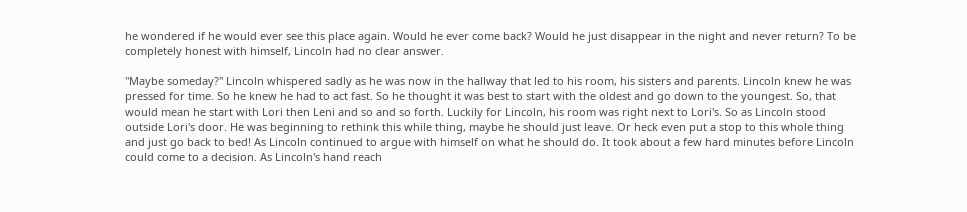he wondered if he would ever see this place again. Would he ever come back? Would he just disappear in the night and never return? To be completely honest with himself, Lincoln had no clear answer.

"Maybe someday?" Lincoln whispered sadly as he was now in the hallway that led to his room, his sisters and parents. Lincoln knew he was pressed for time. So he knew he had to act fast. So he thought it was best to start with the oldest and go down to the youngest. So, that would mean he start with Lori then Leni and so and so forth. Luckily for Lincoln, his room was right next to Lori's. So as Lincoln stood outside Lori's door. He was beginning to rethink this while thing, maybe he should just leave. Or heck even put a stop to this whole thing and just go back to bed! As Lincoln continued to argue with himself on what he should do. It took about a few hard minutes before Lincoln could come to a decision. As Lincoln's hand reach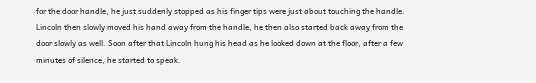for the door handle, he just suddenly stopped as his finger tips were just about touching the handle. Lincoln then slowly moved his hand away from the handle, he then also started back away from the door slowly as well. Soon after that Lincoln hung his head as he looked down at the floor, after a few minutes of silence, he started to speak.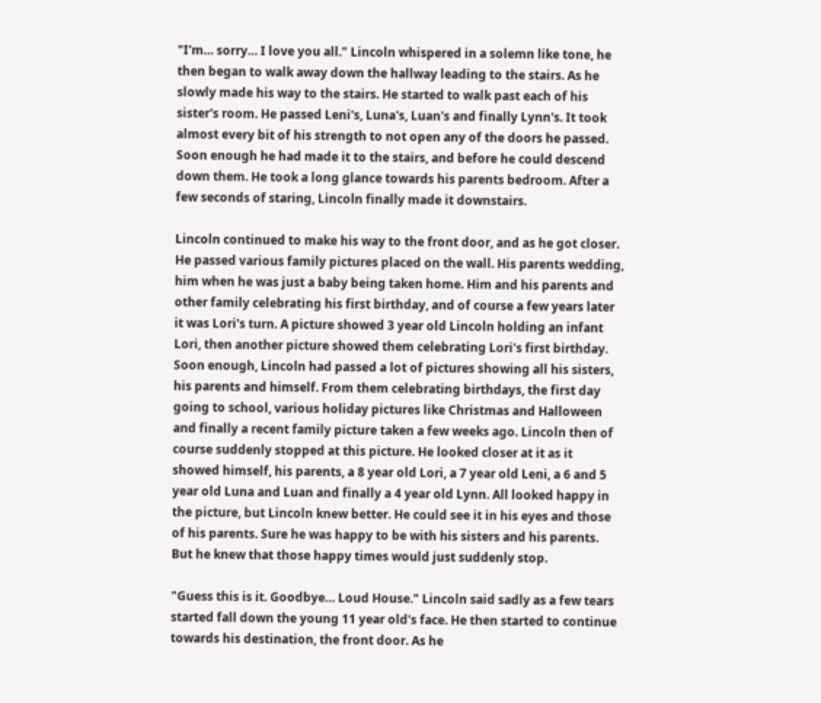"I'm… sorry… I love you all." Lincoln whispered in a solemn like tone, he then began to walk away down the hallway leading to the stairs. As he slowly made his way to the stairs. He started to walk past each of his sister's room. He passed Leni's, Luna's, Luan's and finally Lynn's. It took almost every bit of his strength to not open any of the doors he passed. Soon enough he had made it to the stairs, and before he could descend down them. He took a long glance towards his parents bedroom. After a few seconds of staring, Lincoln finally made it downstairs.

Lincoln continued to make his way to the front door, and as he got closer. He passed various family pictures placed on the wall. His parents wedding, him when he was just a baby being taken home. Him and his parents and other family celebrating his first birthday, and of course a few years later it was Lori's turn. A picture showed 3 year old Lincoln holding an infant Lori, then another picture showed them celebrating Lori's first birthday. Soon enough, Lincoln had passed a lot of pictures showing all his sisters, his parents and himself. From them celebrating birthdays, the first day going to school, various holiday pictures like Christmas and Halloween and finally a recent family picture taken a few weeks ago. Lincoln then of course suddenly stopped at this picture. He looked closer at it as it showed himself, his parents, a 8 year old Lori, a 7 year old Leni, a 6 and 5 year old Luna and Luan and finally a 4 year old Lynn. All looked happy in the picture, but Lincoln knew better. He could see it in his eyes and those of his parents. Sure he was happy to be with his sisters and his parents. But he knew that those happy times would just suddenly stop.

"Guess this is it. Goodbye… Loud House." Lincoln said sadly as a few tears started fall down the young 11 year old's face. He then started to continue towards his destination, the front door. As he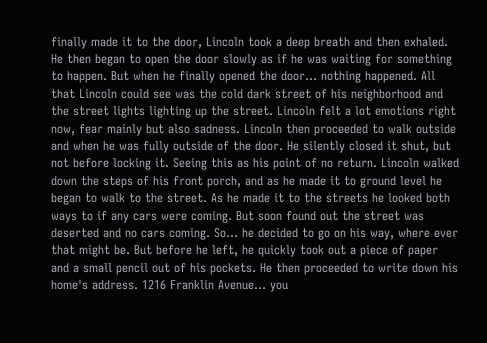finally made it to the door, Lincoln took a deep breath and then exhaled. He then began to open the door slowly as if he was waiting for something to happen. But when he finally opened the door… nothing happened. All that Lincoln could see was the cold dark street of his neighborhood and the street lights lighting up the street. Lincoln felt a lot emotions right now, fear mainly but also sadness. Lincoln then proceeded to walk outside and when he was fully outside of the door. He silently closed it shut, but not before locking it. Seeing this as his point of no return. Lincoln walked down the steps of his front porch, and as he made it to ground level he began to walk to the street. As he made it to the streets he looked both ways to if any cars were coming. But soon found out the street was deserted and no cars coming. So… he decided to go on his way, where ever that might be. But before he left, he quickly took out a piece of paper and a small pencil out of his pockets. He then proceeded to write down his home's address. 1216 Franklin Avenue… you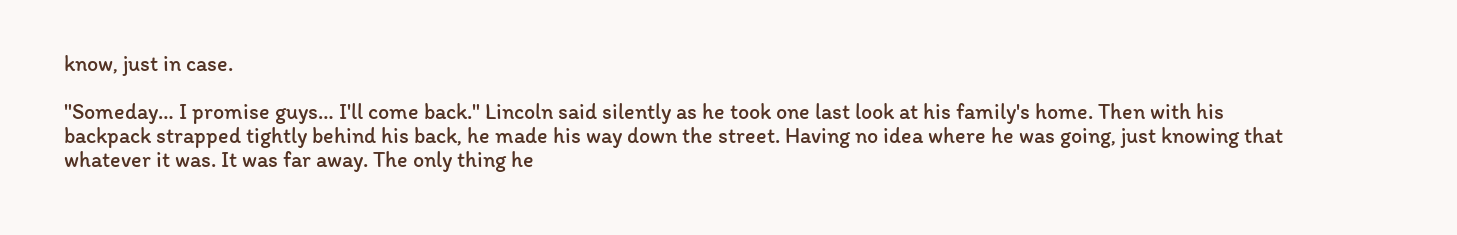know, just in case.

"Someday… I promise guys… I'll come back." Lincoln said silently as he took one last look at his family's home. Then with his backpack strapped tightly behind his back, he made his way down the street. Having no idea where he was going, just knowing that whatever it was. It was far away. The only thing he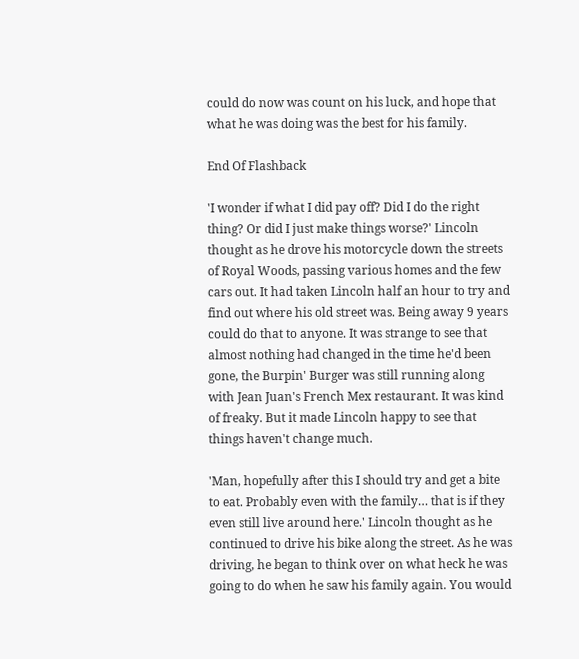could do now was count on his luck, and hope that what he was doing was the best for his family.

End Of Flashback

'I wonder if what I did pay off? Did I do the right thing? Or did I just make things worse?' Lincoln thought as he drove his motorcycle down the streets of Royal Woods, passing various homes and the few cars out. It had taken Lincoln half an hour to try and find out where his old street was. Being away 9 years could do that to anyone. It was strange to see that almost nothing had changed in the time he'd been gone, the Burpin' Burger was still running along with Jean Juan's French Mex restaurant. It was kind of freaky. But it made Lincoln happy to see that things haven't change much.

'Man, hopefully after this I should try and get a bite to eat. Probably even with the family… that is if they even still live around here.' Lincoln thought as he continued to drive his bike along the street. As he was driving, he began to think over on what heck he was going to do when he saw his family again. You would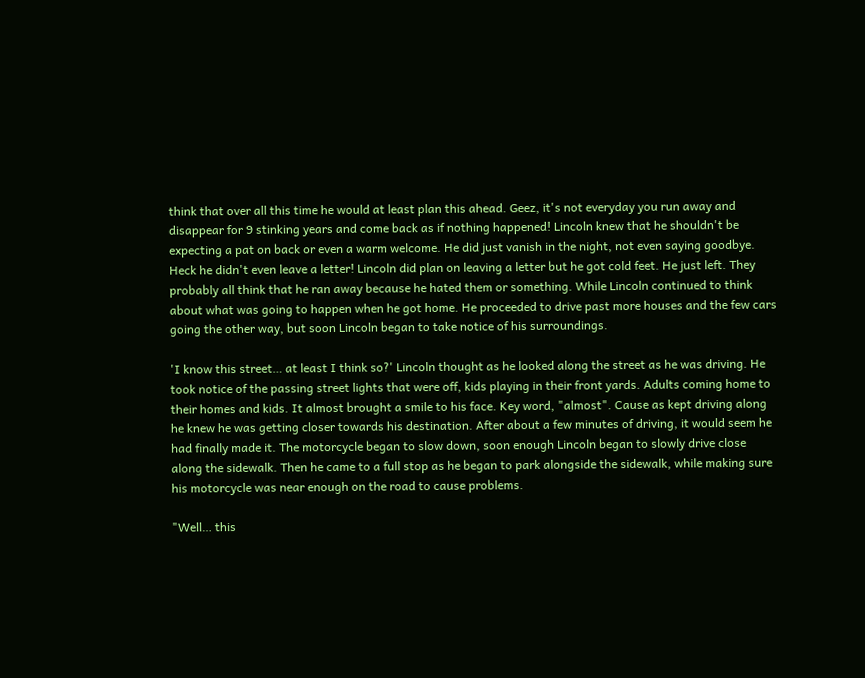think that over all this time he would at least plan this ahead. Geez, it's not everyday you run away and disappear for 9 stinking years and come back as if nothing happened! Lincoln knew that he shouldn't be expecting a pat on back or even a warm welcome. He did just vanish in the night, not even saying goodbye. Heck he didn't even leave a letter! Lincoln did plan on leaving a letter but he got cold feet. He just left. They probably all think that he ran away because he hated them or something. While Lincoln continued to think about what was going to happen when he got home. He proceeded to drive past more houses and the few cars going the other way, but soon Lincoln began to take notice of his surroundings.

'I know this street… at least I think so?' Lincoln thought as he looked along the street as he was driving. He took notice of the passing street lights that were off, kids playing in their front yards. Adults coming home to their homes and kids. It almost brought a smile to his face. Key word, "almost". Cause as kept driving along he knew he was getting closer towards his destination. After about a few minutes of driving, it would seem he had finally made it. The motorcycle began to slow down, soon enough Lincoln began to slowly drive close along the sidewalk. Then he came to a full stop as he began to park alongside the sidewalk, while making sure his motorcycle was near enough on the road to cause problems.

"Well… this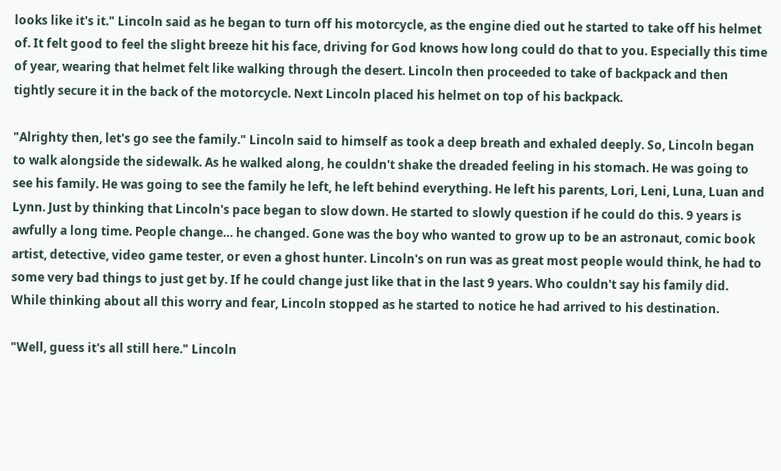looks like it's it." Lincoln said as he began to turn off his motorcycle, as the engine died out he started to take off his helmet of. It felt good to feel the slight breeze hit his face, driving for God knows how long could do that to you. Especially this time of year, wearing that helmet felt like walking through the desert. Lincoln then proceeded to take of backpack and then tightly secure it in the back of the motorcycle. Next Lincoln placed his helmet on top of his backpack.

"Alrighty then, let's go see the family." Lincoln said to himself as took a deep breath and exhaled deeply. So, Lincoln began to walk alongside the sidewalk. As he walked along, he couldn't shake the dreaded feeling in his stomach. He was going to see his family. He was going to see the family he left, he left behind everything. He left his parents, Lori, Leni, Luna, Luan and Lynn. Just by thinking that Lincoln's pace began to slow down. He started to slowly question if he could do this. 9 years is awfully a long time. People change… he changed. Gone was the boy who wanted to grow up to be an astronaut, comic book artist, detective, video game tester, or even a ghost hunter. Lincoln's on run was as great most people would think, he had to some very bad things to just get by. If he could change just like that in the last 9 years. Who couldn't say his family did. While thinking about all this worry and fear, Lincoln stopped as he started to notice he had arrived to his destination.

"Well, guess it's all still here." Lincoln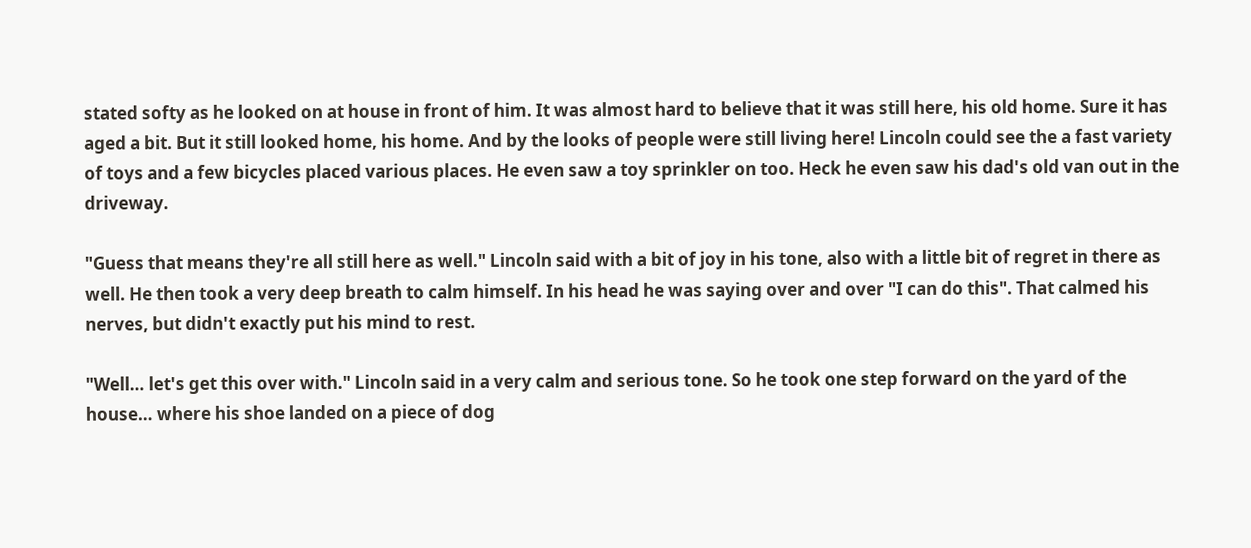stated softy as he looked on at house in front of him. It was almost hard to believe that it was still here, his old home. Sure it has aged a bit. But it still looked home, his home. And by the looks of people were still living here! Lincoln could see the a fast variety of toys and a few bicycles placed various places. He even saw a toy sprinkler on too. Heck he even saw his dad's old van out in the driveway.

"Guess that means they're all still here as well." Lincoln said with a bit of joy in his tone, also with a little bit of regret in there as well. He then took a very deep breath to calm himself. In his head he was saying over and over "I can do this". That calmed his nerves, but didn't exactly put his mind to rest.

"Well… let's get this over with." Lincoln said in a very calm and serious tone. So he took one step forward on the yard of the house… where his shoe landed on a piece of dog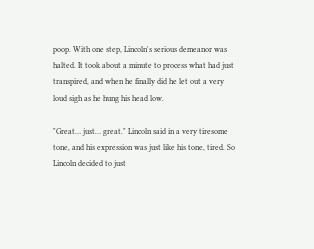poop. With one step, Lincoln's serious demeanor was halted. It took about a minute to process what had just transpired, and when he finally did he let out a very loud sigh as he hung his head low.

"Great… just… great." Lincoln said in a very tiresome tone, and his expression was just like his tone, tired. So Lincoln decided to just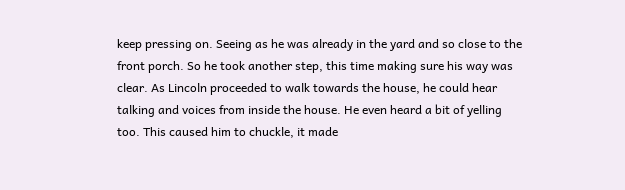keep pressing on. Seeing as he was already in the yard and so close to the front porch. So he took another step, this time making sure his way was clear. As Lincoln proceeded to walk towards the house, he could hear talking and voices from inside the house. He even heard a bit of yelling too. This caused him to chuckle, it made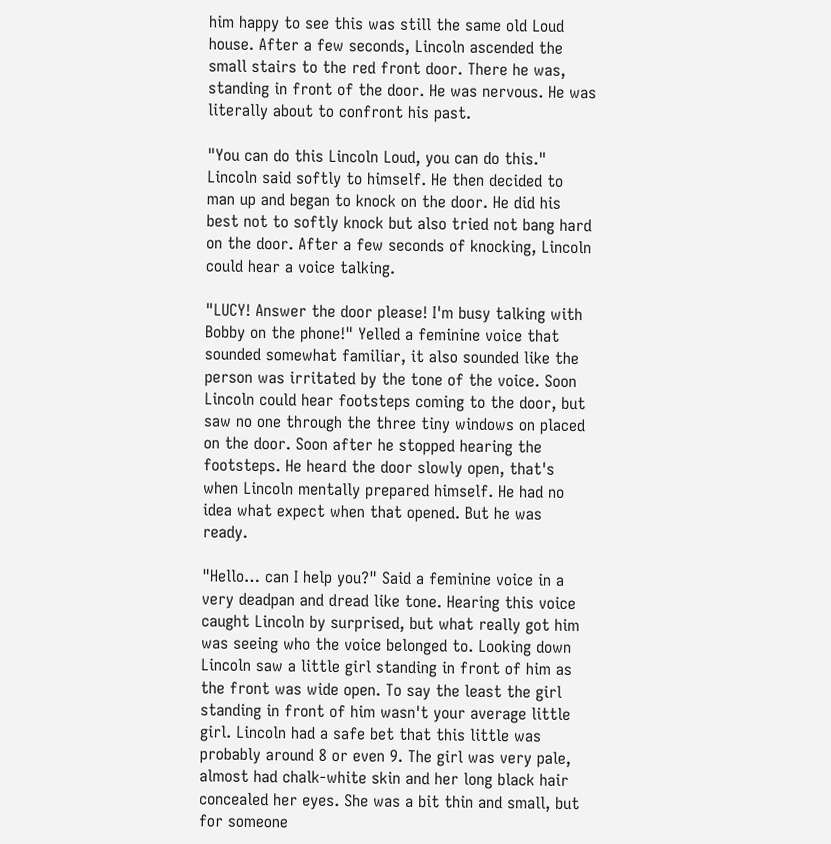him happy to see this was still the same old Loud house. After a few seconds, Lincoln ascended the small stairs to the red front door. There he was, standing in front of the door. He was nervous. He was literally about to confront his past.

"You can do this Lincoln Loud, you can do this." Lincoln said softly to himself. He then decided to man up and began to knock on the door. He did his best not to softly knock but also tried not bang hard on the door. After a few seconds of knocking, Lincoln could hear a voice talking.

"LUCY! Answer the door please! I'm busy talking with Bobby on the phone!" Yelled a feminine voice that sounded somewhat familiar, it also sounded like the person was irritated by the tone of the voice. Soon Lincoln could hear footsteps coming to the door, but saw no one through the three tiny windows on placed on the door. Soon after he stopped hearing the footsteps. He heard the door slowly open, that's when Lincoln mentally prepared himself. He had no idea what expect when that opened. But he was ready.

"Hello… can I help you?" Said a feminine voice in a very deadpan and dread like tone. Hearing this voice caught Lincoln by surprised, but what really got him was seeing who the voice belonged to. Looking down Lincoln saw a little girl standing in front of him as the front was wide open. To say the least the girl standing in front of him wasn't your average little girl. Lincoln had a safe bet that this little was probably around 8 or even 9. The girl was very pale, almost had chalk-white skin and her long black hair concealed her eyes. She was a bit thin and small, but for someone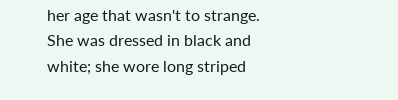her age that wasn't to strange. She was dressed in black and white; she wore long striped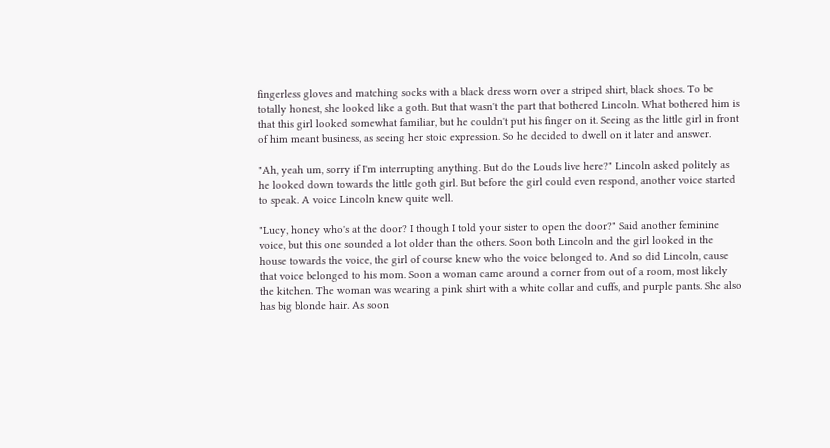fingerless gloves and matching socks with a black dress worn over a striped shirt, black shoes. To be totally honest, she looked like a goth. But that wasn't the part that bothered Lincoln. What bothered him is that this girl looked somewhat familiar, but he couldn't put his finger on it. Seeing as the little girl in front of him meant business, as seeing her stoic expression. So he decided to dwell on it later and answer.

"Ah, yeah um, sorry if I'm interrupting anything. But do the Louds live here?" Lincoln asked politely as he looked down towards the little goth girl. But before the girl could even respond, another voice started to speak. A voice Lincoln knew quite well.

"Lucy, honey who's at the door? I though I told your sister to open the door?" Said another feminine voice, but this one sounded a lot older than the others. Soon both Lincoln and the girl looked in the house towards the voice, the girl of course knew who the voice belonged to. And so did Lincoln, cause that voice belonged to his mom. Soon a woman came around a corner from out of a room, most likely the kitchen. The woman was wearing a pink shirt with a white collar and cuffs, and purple pants. She also has big blonde hair. As soon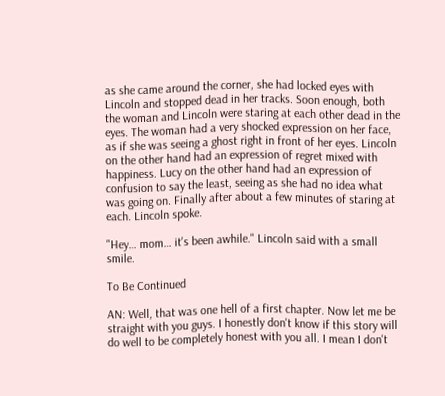as she came around the corner, she had locked eyes with Lincoln and stopped dead in her tracks. Soon enough, both the woman and Lincoln were staring at each other dead in the eyes. The woman had a very shocked expression on her face, as if she was seeing a ghost right in front of her eyes. Lincoln on the other hand had an expression of regret mixed with happiness. Lucy on the other hand had an expression of confusion to say the least, seeing as she had no idea what was going on. Finally after about a few minutes of staring at each. Lincoln spoke.

"Hey… mom… it's been awhile." Lincoln said with a small smile.

To Be Continued

AN: Well, that was one hell of a first chapter. Now let me be straight with you guys. I honestly don't know if this story will do well to be completely honest with you all. I mean I don't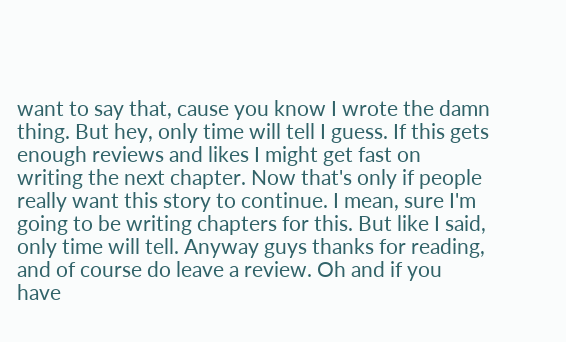want to say that, cause you know I wrote the damn thing. But hey, only time will tell I guess. If this gets enough reviews and likes I might get fast on writing the next chapter. Now that's only if people really want this story to continue. I mean, sure I'm going to be writing chapters for this. But like I said, only time will tell. Anyway guys thanks for reading, and of course do leave a review. Oh and if you have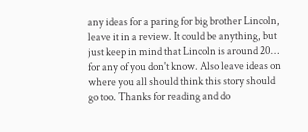any ideas for a paring for big brother Lincoln, leave it in a review. It could be anything, but just keep in mind that Lincoln is around 20… for any of you don't know. Also leave ideas on where you all should think this story should go too. Thanks for reading and do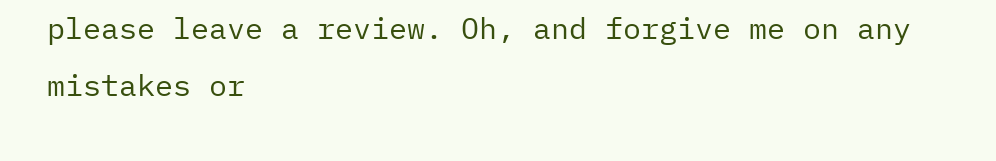please leave a review. Oh, and forgive me on any mistakes or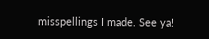misspellings I made. See ya!